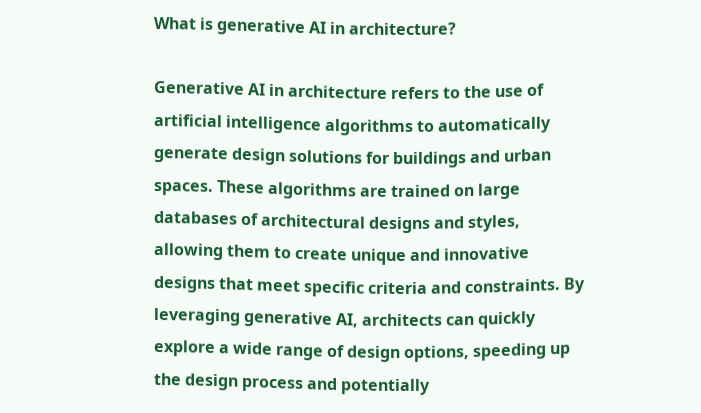What is generative AI in architecture?

Generative AI in architecture refers to the use of artificial intelligence algorithms to automatically generate design solutions for buildings and urban spaces. These algorithms are trained on large databases of architectural designs and styles, allowing them to create unique and innovative designs that meet specific criteria and constraints. By leveraging generative AI, architects can quickly explore a wide range of design options, speeding up the design process and potentially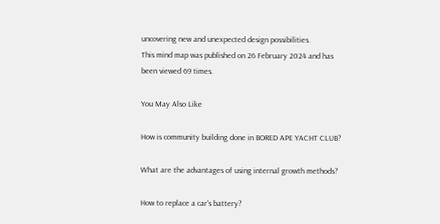uncovering new and unexpected design possibilities.
This mind map was published on 26 February 2024 and has been viewed 69 times.

You May Also Like

How is community building done in BORED APE YACHT CLUB?

What are the advantages of using internal growth methods?

How to replace a car's battery?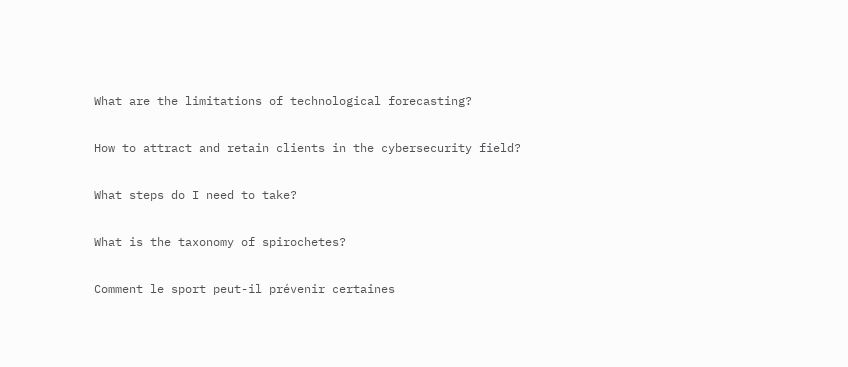What are the limitations of technological forecasting?

How to attract and retain clients in the cybersecurity field?

What steps do I need to take?

What is the taxonomy of spirochetes?

Comment le sport peut-il prévenir certaines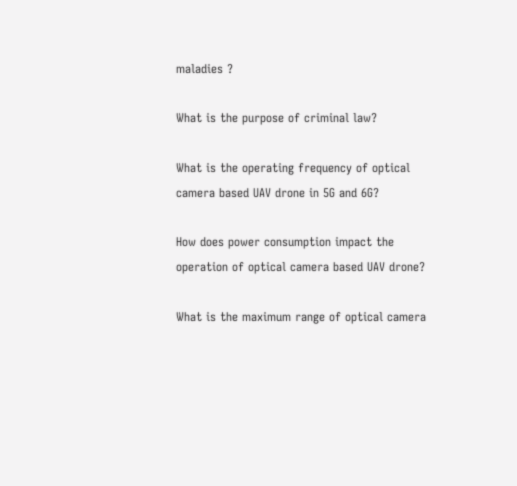maladies ?

What is the purpose of criminal law?

What is the operating frequency of optical camera based UAV drone in 5G and 6G?

How does power consumption impact the operation of optical camera based UAV drone?

What is the maximum range of optical camera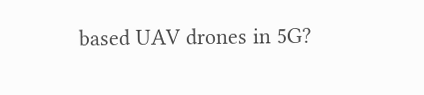based UAV drones in 5G?